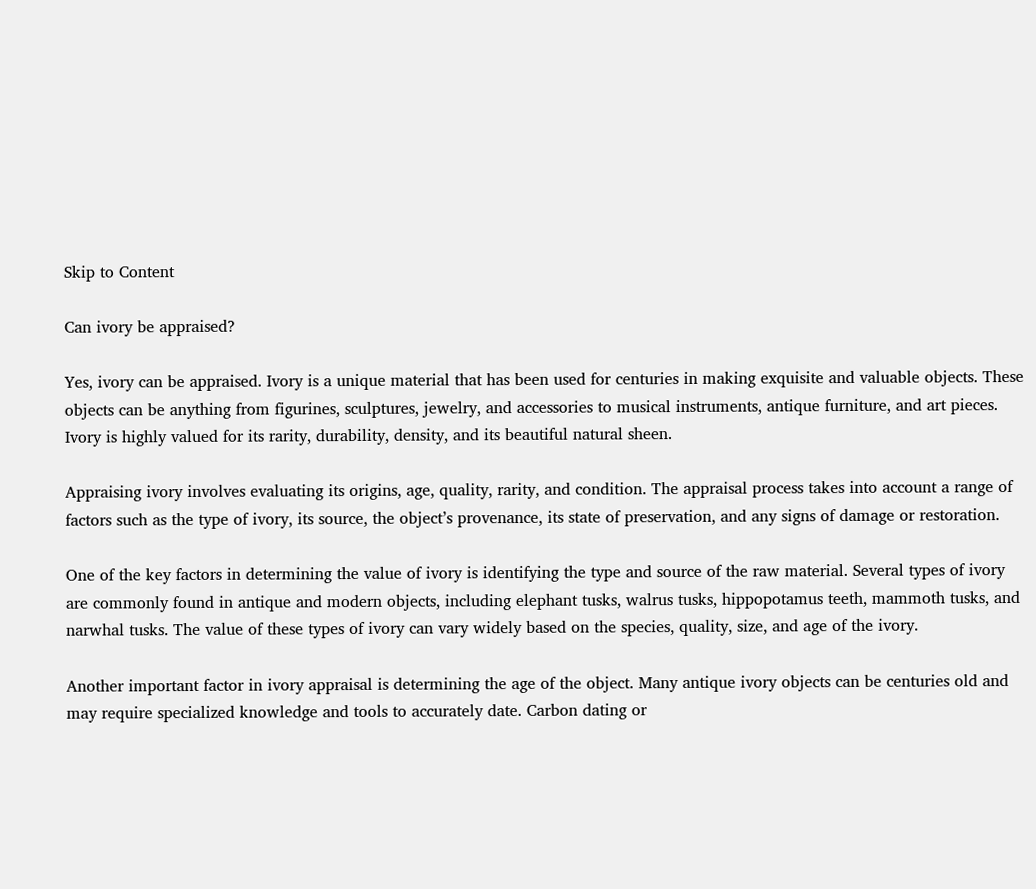Skip to Content

Can ivory be appraised?

Yes, ivory can be appraised. Ivory is a unique material that has been used for centuries in making exquisite and valuable objects. These objects can be anything from figurines, sculptures, jewelry, and accessories to musical instruments, antique furniture, and art pieces. Ivory is highly valued for its rarity, durability, density, and its beautiful natural sheen.

Appraising ivory involves evaluating its origins, age, quality, rarity, and condition. The appraisal process takes into account a range of factors such as the type of ivory, its source, the object’s provenance, its state of preservation, and any signs of damage or restoration.

One of the key factors in determining the value of ivory is identifying the type and source of the raw material. Several types of ivory are commonly found in antique and modern objects, including elephant tusks, walrus tusks, hippopotamus teeth, mammoth tusks, and narwhal tusks. The value of these types of ivory can vary widely based on the species, quality, size, and age of the ivory.

Another important factor in ivory appraisal is determining the age of the object. Many antique ivory objects can be centuries old and may require specialized knowledge and tools to accurately date. Carbon dating or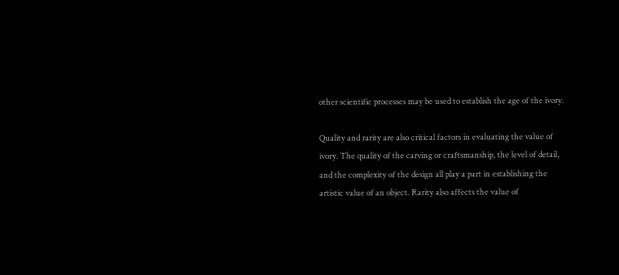other scientific processes may be used to establish the age of the ivory.

Quality and rarity are also critical factors in evaluating the value of ivory. The quality of the carving or craftsmanship, the level of detail, and the complexity of the design all play a part in establishing the artistic value of an object. Rarity also affects the value of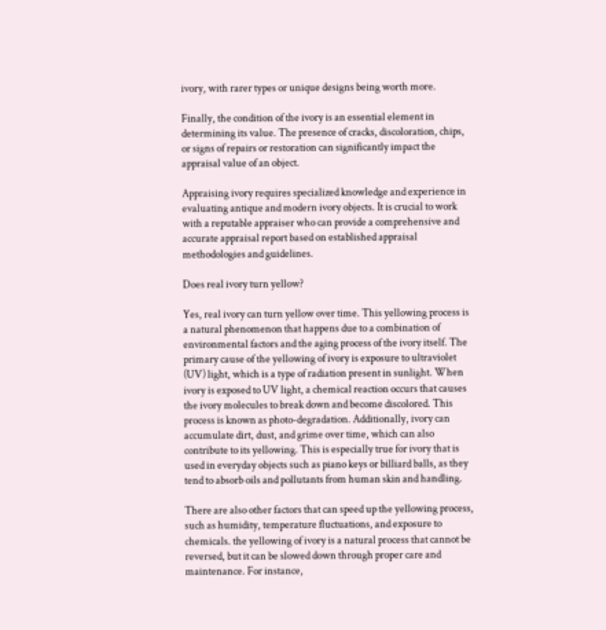ivory, with rarer types or unique designs being worth more.

Finally, the condition of the ivory is an essential element in determining its value. The presence of cracks, discoloration, chips, or signs of repairs or restoration can significantly impact the appraisal value of an object.

Appraising ivory requires specialized knowledge and experience in evaluating antique and modern ivory objects. It is crucial to work with a reputable appraiser who can provide a comprehensive and accurate appraisal report based on established appraisal methodologies and guidelines.

Does real ivory turn yellow?

Yes, real ivory can turn yellow over time. This yellowing process is a natural phenomenon that happens due to a combination of environmental factors and the aging process of the ivory itself. The primary cause of the yellowing of ivory is exposure to ultraviolet (UV) light, which is a type of radiation present in sunlight. When ivory is exposed to UV light, a chemical reaction occurs that causes the ivory molecules to break down and become discolored. This process is known as photo-degradation. Additionally, ivory can accumulate dirt, dust, and grime over time, which can also contribute to its yellowing. This is especially true for ivory that is used in everyday objects such as piano keys or billiard balls, as they tend to absorb oils and pollutants from human skin and handling.

There are also other factors that can speed up the yellowing process, such as humidity, temperature fluctuations, and exposure to chemicals. the yellowing of ivory is a natural process that cannot be reversed, but it can be slowed down through proper care and maintenance. For instance,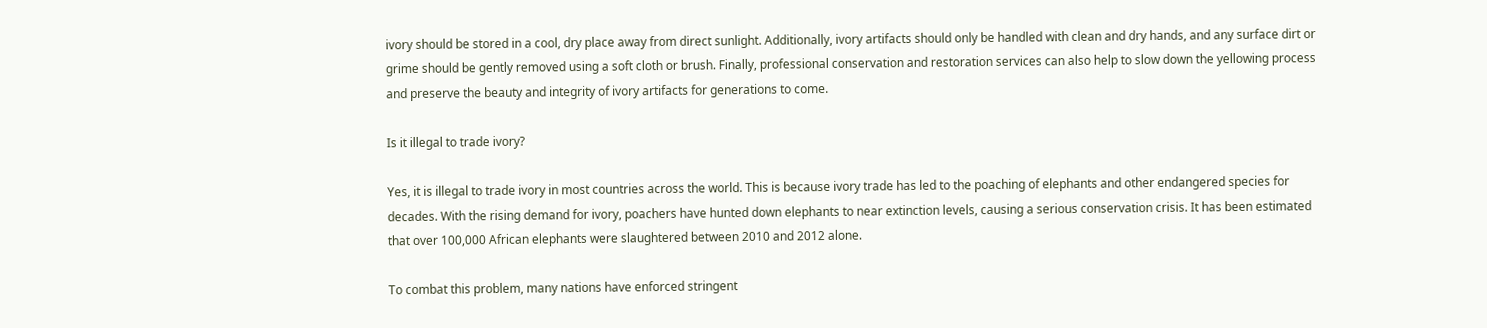ivory should be stored in a cool, dry place away from direct sunlight. Additionally, ivory artifacts should only be handled with clean and dry hands, and any surface dirt or grime should be gently removed using a soft cloth or brush. Finally, professional conservation and restoration services can also help to slow down the yellowing process and preserve the beauty and integrity of ivory artifacts for generations to come.

Is it illegal to trade ivory?

Yes, it is illegal to trade ivory in most countries across the world. This is because ivory trade has led to the poaching of elephants and other endangered species for decades. With the rising demand for ivory, poachers have hunted down elephants to near extinction levels, causing a serious conservation crisis. It has been estimated that over 100,000 African elephants were slaughtered between 2010 and 2012 alone.

To combat this problem, many nations have enforced stringent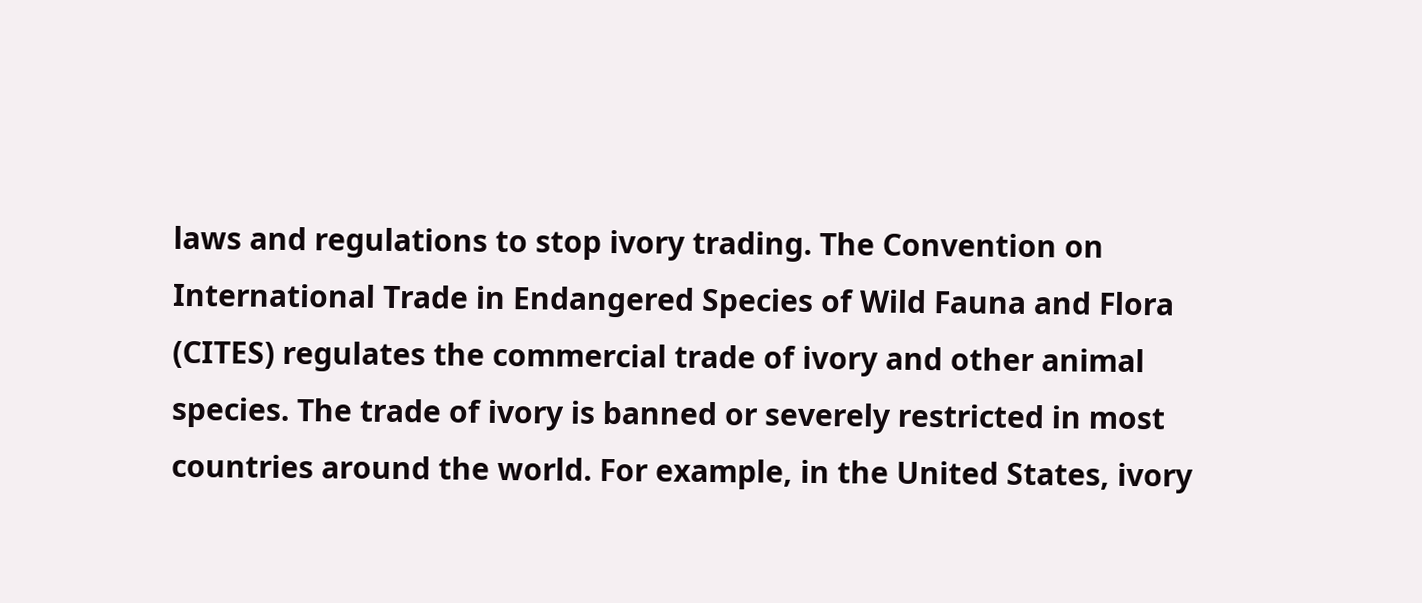laws and regulations to stop ivory trading. The Convention on International Trade in Endangered Species of Wild Fauna and Flora (CITES) regulates the commercial trade of ivory and other animal species. The trade of ivory is banned or severely restricted in most countries around the world. For example, in the United States, ivory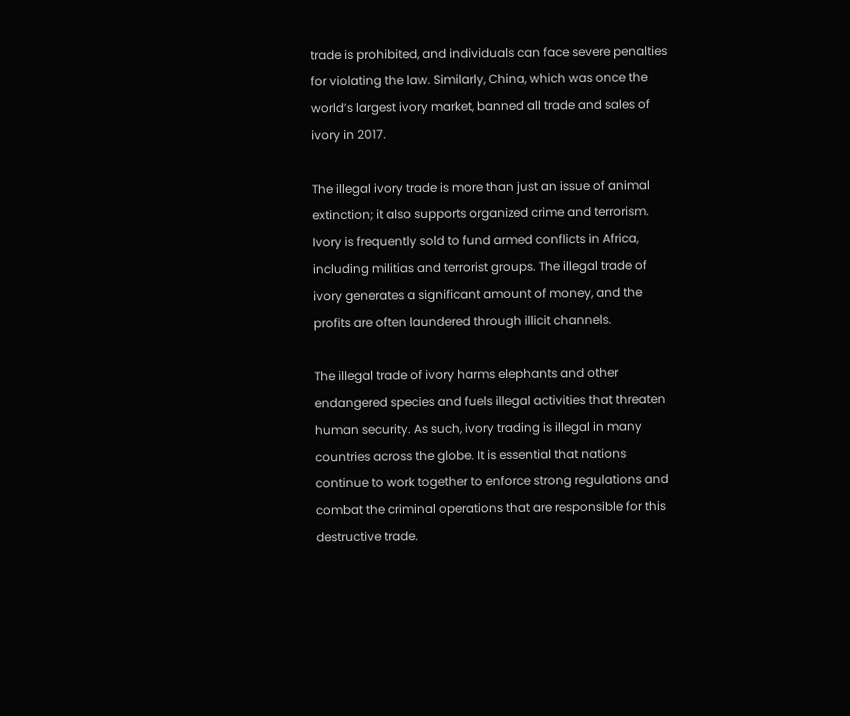trade is prohibited, and individuals can face severe penalties for violating the law. Similarly, China, which was once the world’s largest ivory market, banned all trade and sales of ivory in 2017.

The illegal ivory trade is more than just an issue of animal extinction; it also supports organized crime and terrorism. Ivory is frequently sold to fund armed conflicts in Africa, including militias and terrorist groups. The illegal trade of ivory generates a significant amount of money, and the profits are often laundered through illicit channels.

The illegal trade of ivory harms elephants and other endangered species and fuels illegal activities that threaten human security. As such, ivory trading is illegal in many countries across the globe. It is essential that nations continue to work together to enforce strong regulations and combat the criminal operations that are responsible for this destructive trade.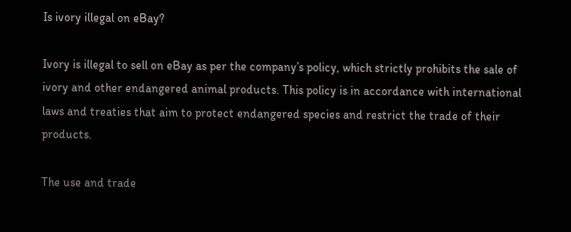Is ivory illegal on eBay?

Ivory is illegal to sell on eBay as per the company’s policy, which strictly prohibits the sale of ivory and other endangered animal products. This policy is in accordance with international laws and treaties that aim to protect endangered species and restrict the trade of their products.

The use and trade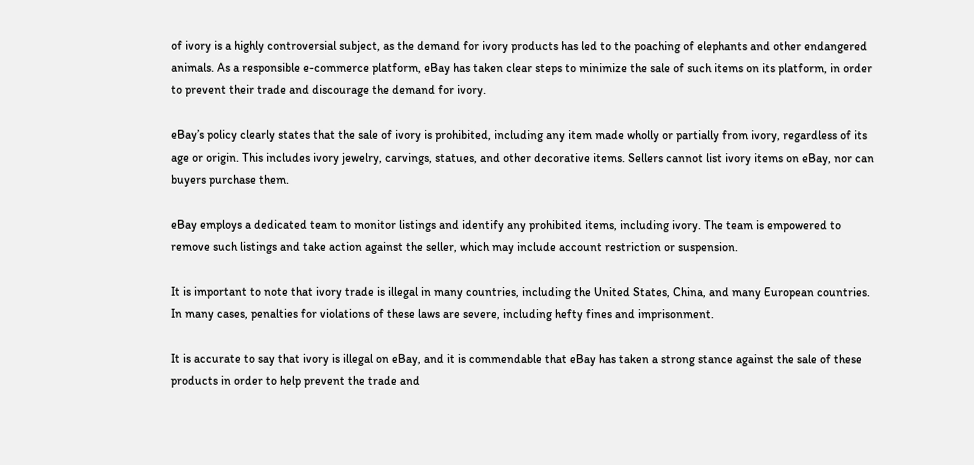of ivory is a highly controversial subject, as the demand for ivory products has led to the poaching of elephants and other endangered animals. As a responsible e-commerce platform, eBay has taken clear steps to minimize the sale of such items on its platform, in order to prevent their trade and discourage the demand for ivory.

eBay’s policy clearly states that the sale of ivory is prohibited, including any item made wholly or partially from ivory, regardless of its age or origin. This includes ivory jewelry, carvings, statues, and other decorative items. Sellers cannot list ivory items on eBay, nor can buyers purchase them.

eBay employs a dedicated team to monitor listings and identify any prohibited items, including ivory. The team is empowered to remove such listings and take action against the seller, which may include account restriction or suspension.

It is important to note that ivory trade is illegal in many countries, including the United States, China, and many European countries. In many cases, penalties for violations of these laws are severe, including hefty fines and imprisonment.

It is accurate to say that ivory is illegal on eBay, and it is commendable that eBay has taken a strong stance against the sale of these products in order to help prevent the trade and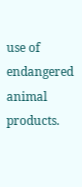use of endangered animal products.